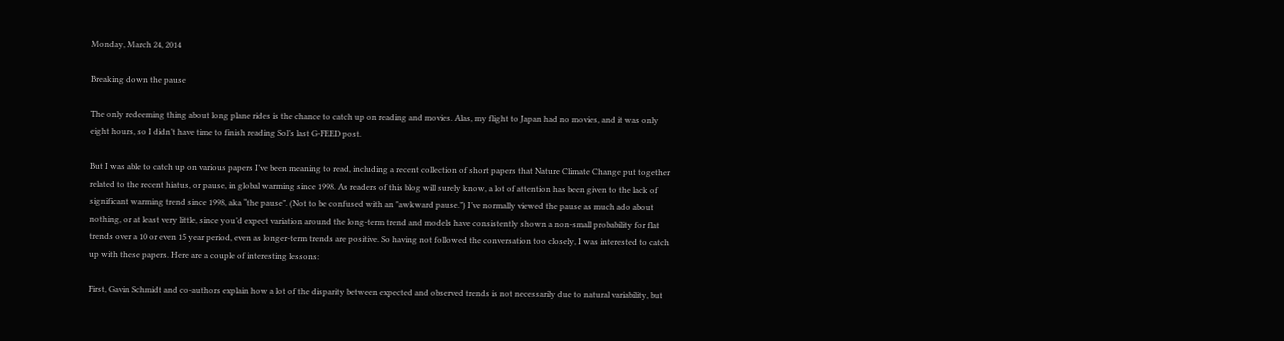Monday, March 24, 2014

Breaking down the pause

The only redeeming thing about long plane rides is the chance to catch up on reading and movies. Alas, my flight to Japan had no movies, and it was only eight hours, so I didn’t have time to finish reading Sol’s last G-FEED post.

But I was able to catch up on various papers I’ve been meaning to read, including a recent collection of short papers that Nature Climate Change put together related to the recent hiatus, or pause, in global warming since 1998. As readers of this blog will surely know, a lot of attention has been given to the lack of significant warming trend since 1998, aka “the pause”. (Not to be confused with an "awkward pause.”) I’ve normally viewed the pause as much ado about nothing, or at least very little, since you’d expect variation around the long-term trend and models have consistently shown a non-small probability for flat trends over a 10 or even 15 year period, even as longer-term trends are positive. So having not followed the conversation too closely, I was interested to catch up with these papers. Here are a couple of interesting lessons:

First, Gavin Schmidt and co-authors explain how a lot of the disparity between expected and observed trends is not necessarily due to natural variability, but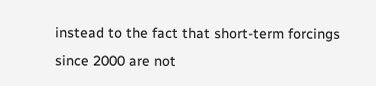instead to the fact that short-term forcings since 2000 are not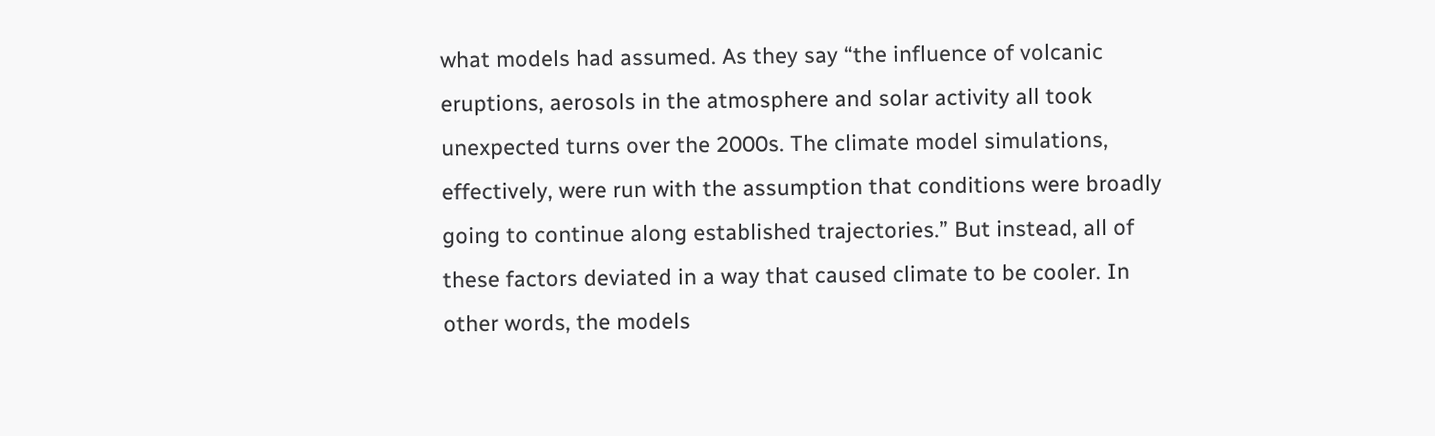what models had assumed. As they say “the influence of volcanic eruptions, aerosols in the atmosphere and solar activity all took unexpected turns over the 2000s. The climate model simulations, effectively, were run with the assumption that conditions were broadly going to continue along established trajectories.” But instead, all of these factors deviated in a way that caused climate to be cooler. In other words, the models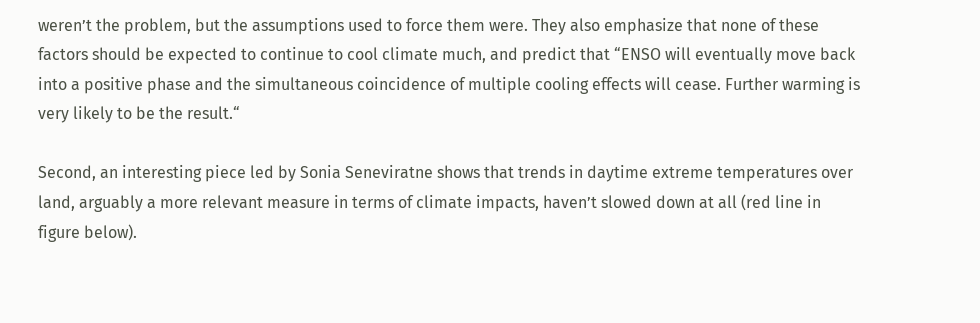weren’t the problem, but the assumptions used to force them were. They also emphasize that none of these factors should be expected to continue to cool climate much, and predict that “ENSO will eventually move back into a positive phase and the simultaneous coincidence of multiple cooling effects will cease. Further warming is very likely to be the result.“

Second, an interesting piece led by Sonia Seneviratne shows that trends in daytime extreme temperatures over land, arguably a more relevant measure in terms of climate impacts, haven’t slowed down at all (red line in figure below).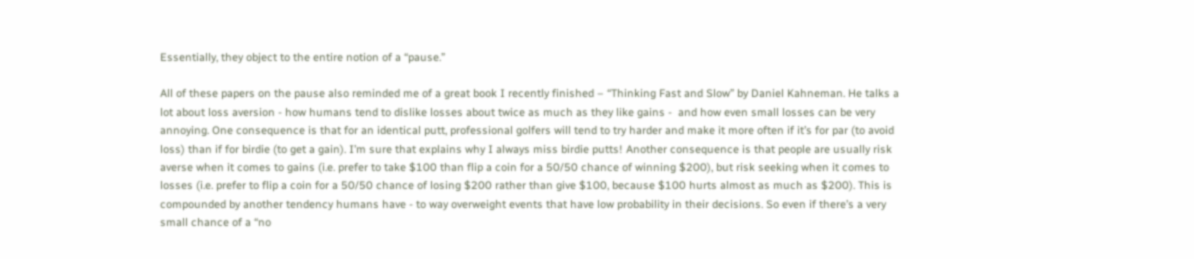Essentially, they object to the entire notion of a “pause.”

All of these papers on the pause also reminded me of a great book I recently finished – “Thinking Fast and Slow” by Daniel Kahneman. He talks a lot about loss aversion - how humans tend to dislike losses about twice as much as they like gains -  and how even small losses can be very annoying. One consequence is that for an identical putt, professional golfers will tend to try harder and make it more often if it’s for par (to avoid loss) than if for birdie (to get a gain). I’m sure that explains why I always miss birdie putts! Another consequence is that people are usually risk averse when it comes to gains (i.e. prefer to take $100 than flip a coin for a 50/50 chance of winning $200), but risk seeking when it comes to losses (i.e. prefer to flip a coin for a 50/50 chance of losing $200 rather than give $100, because $100 hurts almost as much as $200). This is compounded by another tendency humans have - to way overweight events that have low probability in their decisions. So even if there’s a very small chance of a “no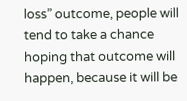loss” outcome, people will tend to take a chance hoping that outcome will happen, because it will be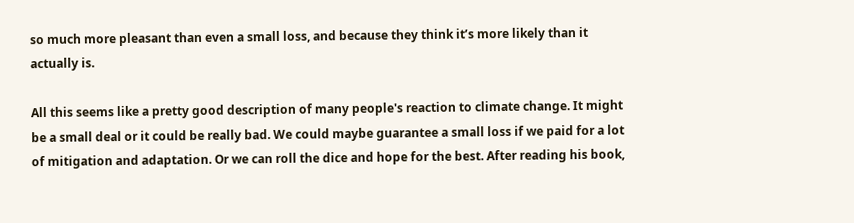so much more pleasant than even a small loss, and because they think it’s more likely than it actually is.

All this seems like a pretty good description of many people's reaction to climate change. It might be a small deal or it could be really bad. We could maybe guarantee a small loss if we paid for a lot of mitigation and adaptation. Or we can roll the dice and hope for the best. After reading his book,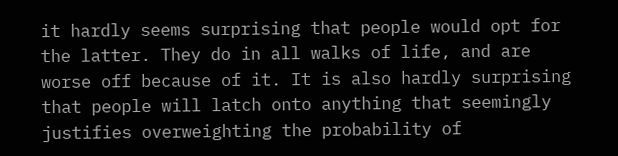it hardly seems surprising that people would opt for the latter. They do in all walks of life, and are worse off because of it. It is also hardly surprising that people will latch onto anything that seemingly justifies overweighting the probability of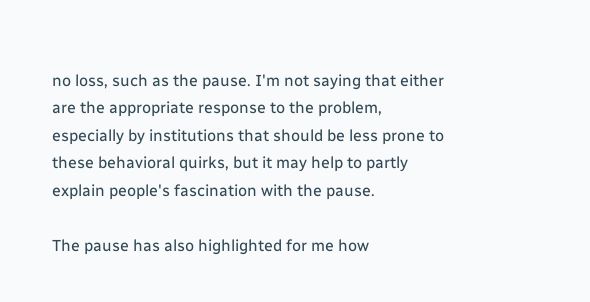no loss, such as the pause. I'm not saying that either are the appropriate response to the problem, especially by institutions that should be less prone to these behavioral quirks, but it may help to partly explain people's fascination with the pause.

The pause has also highlighted for me how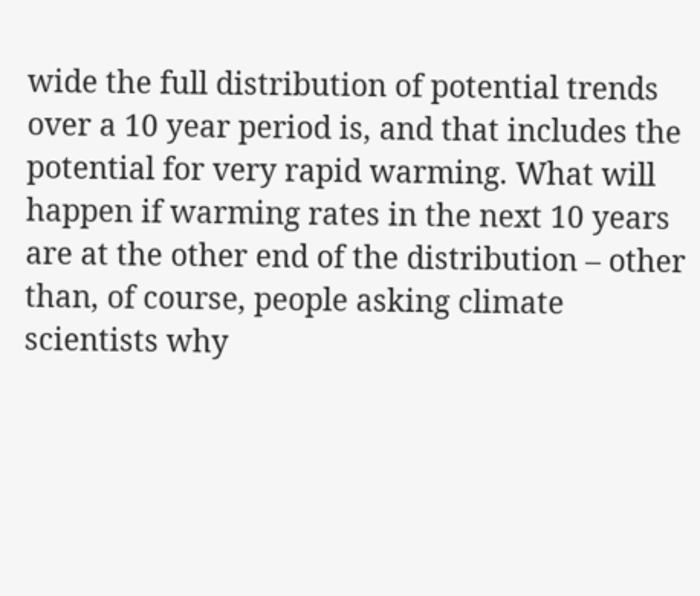wide the full distribution of potential trends over a 10 year period is, and that includes the potential for very rapid warming. What will happen if warming rates in the next 10 years are at the other end of the distribution – other than, of course, people asking climate scientists why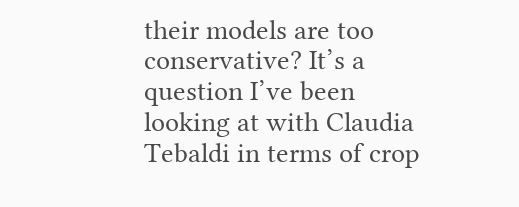their models are too conservative? It’s a question I’ve been looking at with Claudia Tebaldi in terms of crop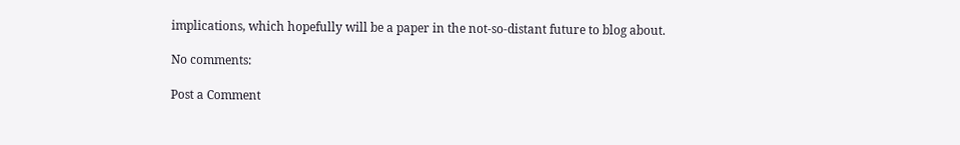implications, which hopefully will be a paper in the not-so-distant future to blog about.

No comments:

Post a Comment